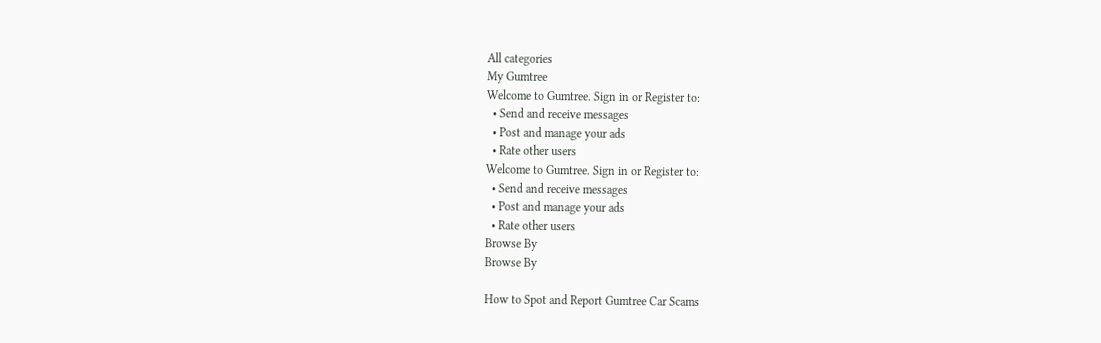All categories
My Gumtree
Welcome to Gumtree. Sign in or Register to:
  • Send and receive messages
  • Post and manage your ads
  • Rate other users
Welcome to Gumtree. Sign in or Register to:
  • Send and receive messages
  • Post and manage your ads
  • Rate other users
Browse By
Browse By

How to Spot and Report Gumtree Car Scams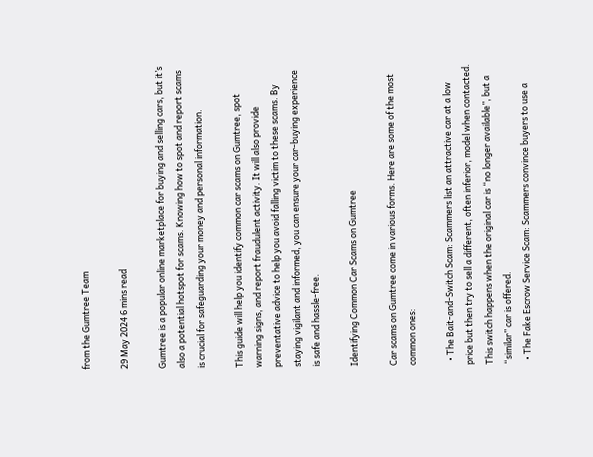from the Gumtree Team

29 May 2024 6 mins read

Gumtree is a popular online marketplace for buying and selling cars, but it’s also a potential hotspot for scams. Knowing how to spot and report scams is crucial for safeguarding your money and personal information.

This guide will help you identify common car scams on Gumtree, spot warning signs, and report fraudulent activity. It will also provide preventative advice to help you avoid falling victim to these scams. By staying vigilant and informed, you can ensure your car-buying experience is safe and hassle-free.

Identifying Common Car Scams on Gumtree

Car scams on Gumtree come in various forms. Here are some of the most common ones:

  • The Bait-and-Switch Scam: Scammers list an attractive car at a low price but then try to sell a different, often inferior, model when contacted. This switch happens when the original car is “no longer available”, but a “similar” car is offered.
  • The Fake Escrow Service Scam: Scammers convince buyers to use a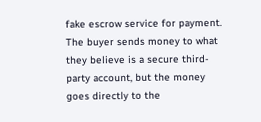fake escrow service for payment. The buyer sends money to what they believe is a secure third-party account, but the money goes directly to the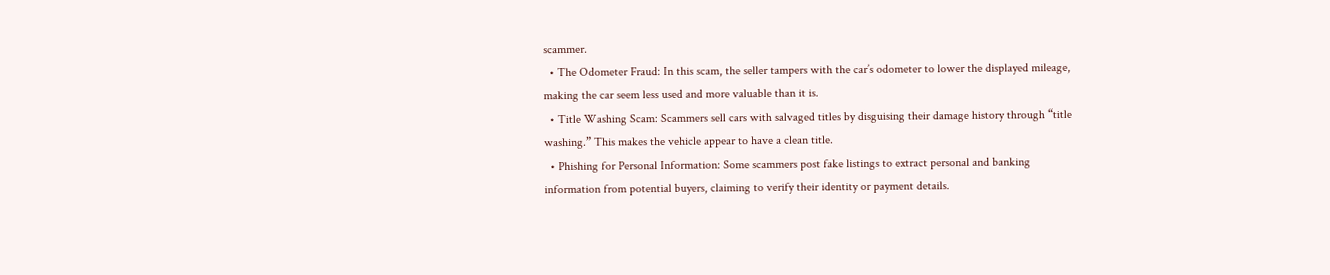scammer.
  • The Odometer Fraud: In this scam, the seller tampers with the car’s odometer to lower the displayed mileage, making the car seem less used and more valuable than it is.
  • Title Washing Scam: Scammers sell cars with salvaged titles by disguising their damage history through “title washing.” This makes the vehicle appear to have a clean title.
  • Phishing for Personal Information: Some scammers post fake listings to extract personal and banking information from potential buyers, claiming to verify their identity or payment details.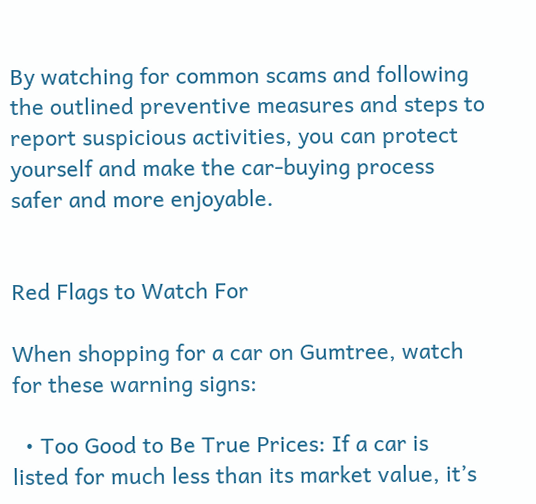By watching for common scams and following the outlined preventive measures and steps to report suspicious activities, you can protect yourself and make the car-buying process safer and more enjoyable.


Red Flags to Watch For

When shopping for a car on Gumtree, watch for these warning signs:

  • Too Good to Be True Prices: If a car is listed for much less than its market value, it’s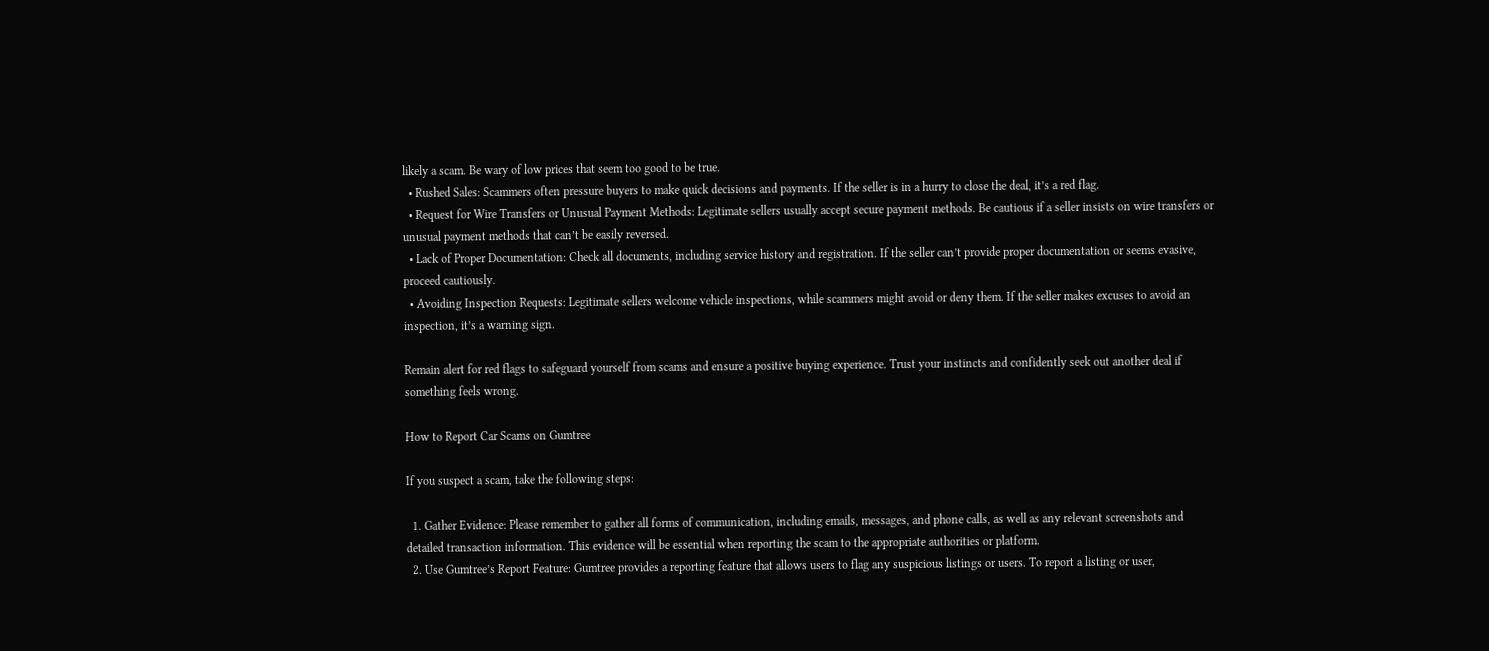likely a scam. Be wary of low prices that seem too good to be true.
  • Rushed Sales: Scammers often pressure buyers to make quick decisions and payments. If the seller is in a hurry to close the deal, it’s a red flag.
  • Request for Wire Transfers or Unusual Payment Methods: Legitimate sellers usually accept secure payment methods. Be cautious if a seller insists on wire transfers or unusual payment methods that can’t be easily reversed.
  • Lack of Proper Documentation: Check all documents, including service history and registration. If the seller can’t provide proper documentation or seems evasive, proceed cautiously.
  • Avoiding Inspection Requests: Legitimate sellers welcome vehicle inspections, while scammers might avoid or deny them. If the seller makes excuses to avoid an inspection, it’s a warning sign.

Remain alert for red flags to safeguard yourself from scams and ensure a positive buying experience. Trust your instincts and confidently seek out another deal if something feels wrong.

How to Report Car Scams on Gumtree

If you suspect a scam, take the following steps:

  1. Gather Evidence: Please remember to gather all forms of communication, including emails, messages, and phone calls, as well as any relevant screenshots and detailed transaction information. This evidence will be essential when reporting the scam to the appropriate authorities or platform.
  2. Use Gumtree’s Report Feature: Gumtree provides a reporting feature that allows users to flag any suspicious listings or users. To report a listing or user,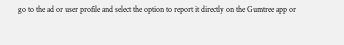go to the ad or user profile and select the option to report it directly on the Gumtree app or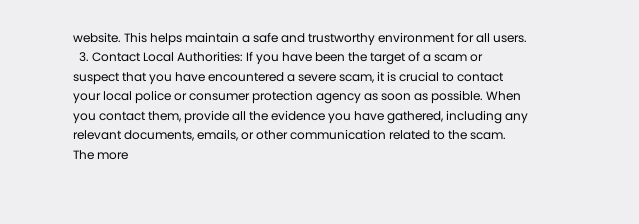website. This helps maintain a safe and trustworthy environment for all users.
  3. Contact Local Authorities: If you have been the target of a scam or suspect that you have encountered a severe scam, it is crucial to contact your local police or consumer protection agency as soon as possible. When you contact them, provide all the evidence you have gathered, including any relevant documents, emails, or other communication related to the scam. The more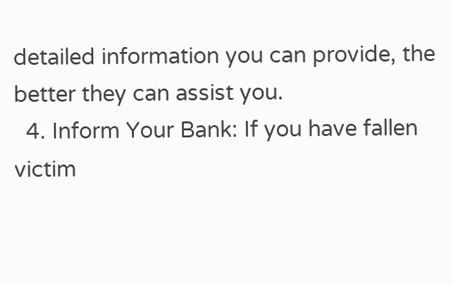detailed information you can provide, the better they can assist you.
  4. Inform Your Bank: If you have fallen victim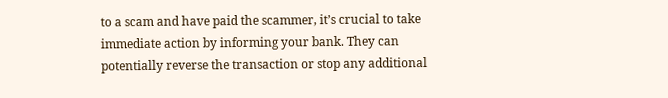to a scam and have paid the scammer, it’s crucial to take immediate action by informing your bank. They can potentially reverse the transaction or stop any additional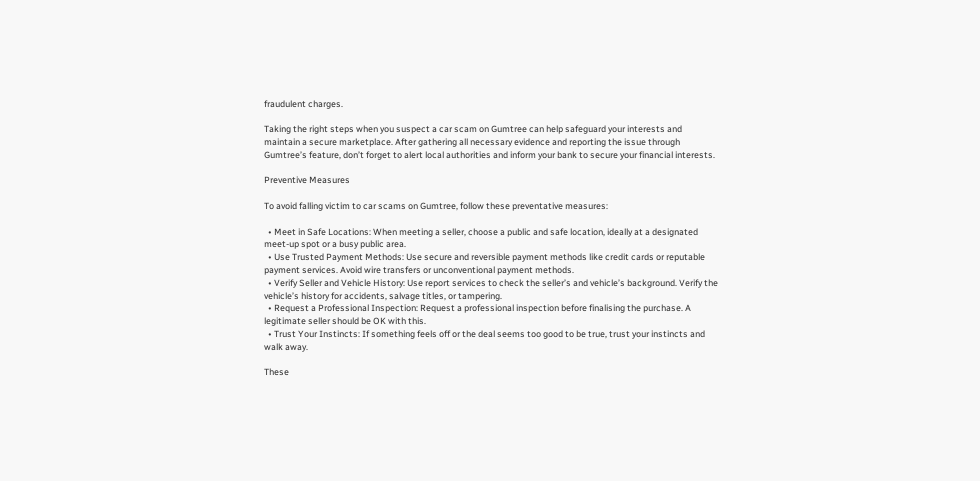fraudulent charges.

Taking the right steps when you suspect a car scam on Gumtree can help safeguard your interests and maintain a secure marketplace. After gathering all necessary evidence and reporting the issue through Gumtree’s feature, don’t forget to alert local authorities and inform your bank to secure your financial interests.

Preventive Measures

To avoid falling victim to car scams on Gumtree, follow these preventative measures:

  • Meet in Safe Locations: When meeting a seller, choose a public and safe location, ideally at a designated meet-up spot or a busy public area.
  • Use Trusted Payment Methods: Use secure and reversible payment methods like credit cards or reputable payment services. Avoid wire transfers or unconventional payment methods.
  • Verify Seller and Vehicle History: Use report services to check the seller’s and vehicle’s background. Verify the vehicle’s history for accidents, salvage titles, or tampering.
  • Request a Professional Inspection: Request a professional inspection before finalising the purchase. A legitimate seller should be OK with this.
  • Trust Your Instincts: If something feels off or the deal seems too good to be true, trust your instincts and walk away.

These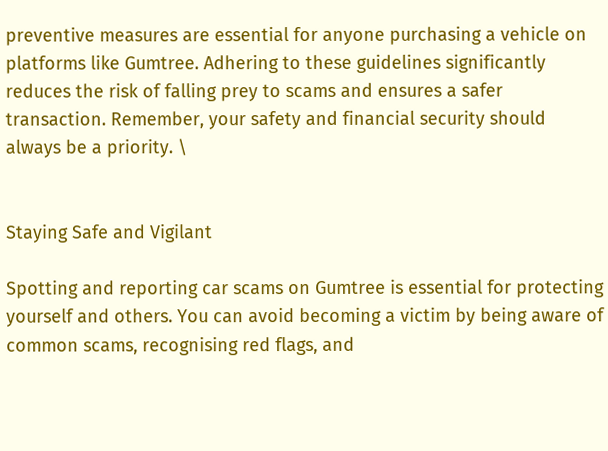preventive measures are essential for anyone purchasing a vehicle on platforms like Gumtree. Adhering to these guidelines significantly reduces the risk of falling prey to scams and ensures a safer transaction. Remember, your safety and financial security should always be a priority. \


Staying Safe and Vigilant

Spotting and reporting car scams on Gumtree is essential for protecting yourself and others. You can avoid becoming a victim by being aware of common scams, recognising red flags, and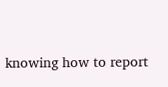knowing how to report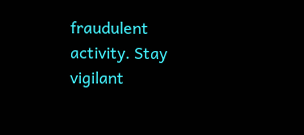fraudulent activity. Stay vigilant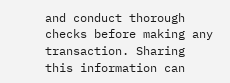and conduct thorough checks before making any transaction. Sharing this information can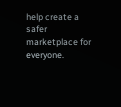help create a safer marketplace for everyone.